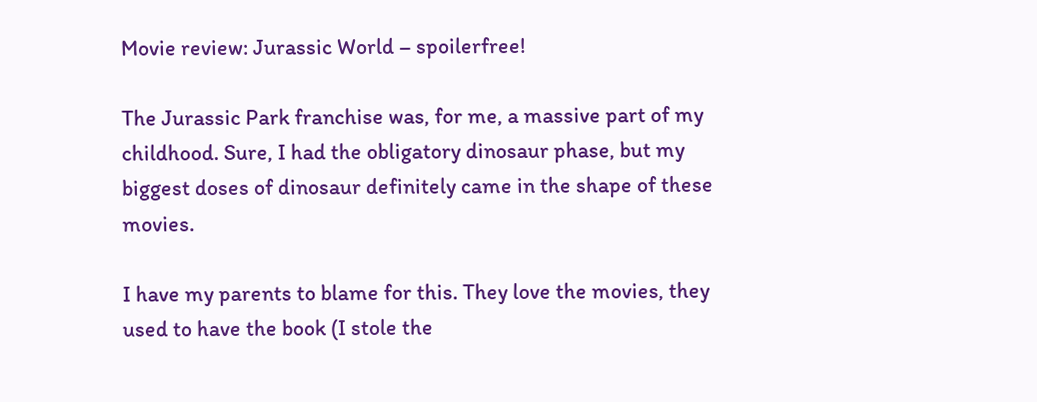Movie review: Jurassic World – spoilerfree!

The Jurassic Park franchise was, for me, a massive part of my childhood. Sure, I had the obligatory dinosaur phase, but my biggest doses of dinosaur definitely came in the shape of these movies.

I have my parents to blame for this. They love the movies, they used to have the book (I stole the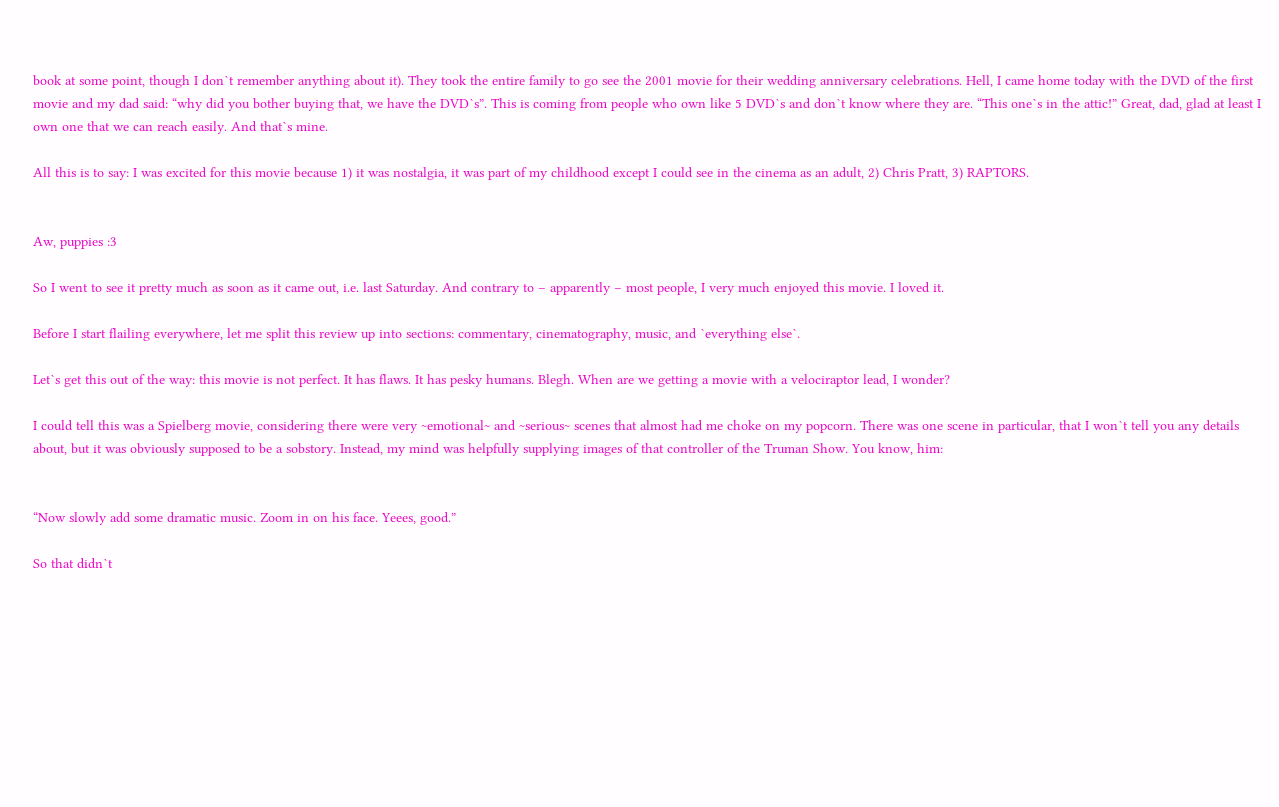book at some point, though I don`t remember anything about it). They took the entire family to go see the 2001 movie for their wedding anniversary celebrations. Hell, I came home today with the DVD of the first movie and my dad said: “why did you bother buying that, we have the DVD`s”. This is coming from people who own like 5 DVD`s and don`t know where they are. “This one`s in the attic!” Great, dad, glad at least I own one that we can reach easily. And that`s mine.

All this is to say: I was excited for this movie because 1) it was nostalgia, it was part of my childhood except I could see in the cinema as an adult, 2) Chris Pratt, 3) RAPTORS.


Aw, puppies :3

So I went to see it pretty much as soon as it came out, i.e. last Saturday. And contrary to – apparently – most people, I very much enjoyed this movie. I loved it.

Before I start flailing everywhere, let me split this review up into sections: commentary, cinematography, music, and `everything else`.

Let`s get this out of the way: this movie is not perfect. It has flaws. It has pesky humans. Blegh. When are we getting a movie with a velociraptor lead, I wonder?

I could tell this was a Spielberg movie, considering there were very ~emotional~ and ~serious~ scenes that almost had me choke on my popcorn. There was one scene in particular, that I won`t tell you any details about, but it was obviously supposed to be a sobstory. Instead, my mind was helpfully supplying images of that controller of the Truman Show. You know, him:


“Now slowly add some dramatic music. Zoom in on his face. Yeees, good.”

So that didn`t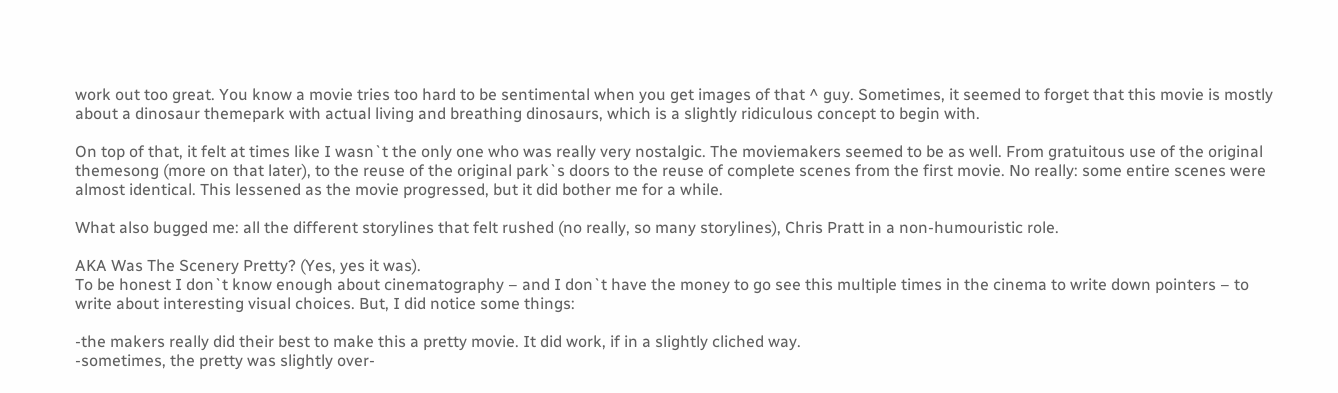work out too great. You know a movie tries too hard to be sentimental when you get images of that ^ guy. Sometimes, it seemed to forget that this movie is mostly about a dinosaur themepark with actual living and breathing dinosaurs, which is a slightly ridiculous concept to begin with.

On top of that, it felt at times like I wasn`t the only one who was really very nostalgic. The moviemakers seemed to be as well. From gratuitous use of the original themesong (more on that later), to the reuse of the original park`s doors to the reuse of complete scenes from the first movie. No really: some entire scenes were almost identical. This lessened as the movie progressed, but it did bother me for a while.

What also bugged me: all the different storylines that felt rushed (no really, so many storylines), Chris Pratt in a non-humouristic role.

AKA Was The Scenery Pretty? (Yes, yes it was).
To be honest I don`t know enough about cinematography – and I don`t have the money to go see this multiple times in the cinema to write down pointers – to write about interesting visual choices. But, I did notice some things:

-the makers really did their best to make this a pretty movie. It did work, if in a slightly cliched way.
-sometimes, the pretty was slightly over-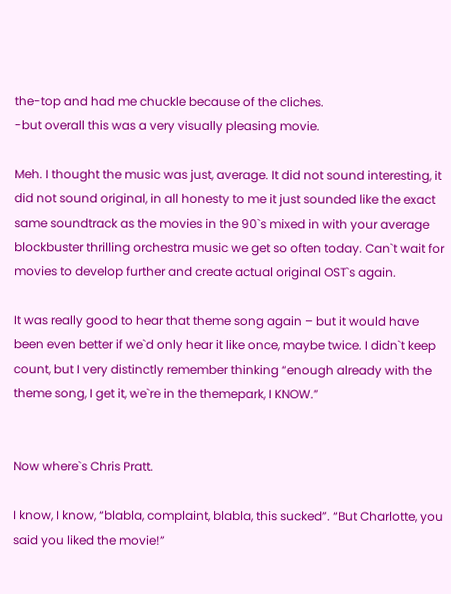the-top and had me chuckle because of the cliches.
-but overall this was a very visually pleasing movie.

Meh. I thought the music was just, average. It did not sound interesting, it did not sound original, in all honesty to me it just sounded like the exact same soundtrack as the movies in the 90`s mixed in with your average blockbuster thrilling orchestra music we get so often today. Can`t wait for movies to develop further and create actual original OST`s again.

It was really good to hear that theme song again – but it would have been even better if we`d only hear it like once, maybe twice. I didn`t keep count, but I very distinctly remember thinking “enough already with the theme song, I get it, we`re in the themepark, I KNOW.”


Now where`s Chris Pratt.

I know, I know, “blabla, complaint, blabla, this sucked”. “But Charlotte, you said you liked the movie!”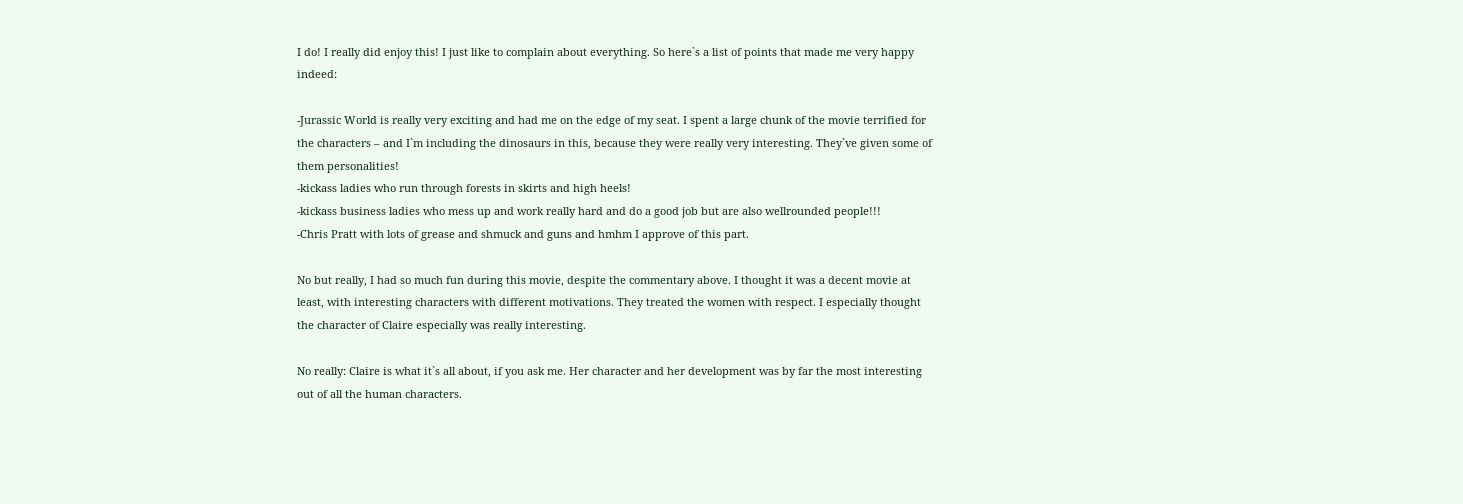I do! I really did enjoy this! I just like to complain about everything. So here`s a list of points that made me very happy indeed:

-Jurassic World is really very exciting and had me on the edge of my seat. I spent a large chunk of the movie terrified for the characters – and I`m including the dinosaurs in this, because they were really very interesting. They`ve given some of them personalities!
-kickass ladies who run through forests in skirts and high heels!
-kickass business ladies who mess up and work really hard and do a good job but are also wellrounded people!!!
-Chris Pratt with lots of grease and shmuck and guns and hmhm I approve of this part.

No but really, I had so much fun during this movie, despite the commentary above. I thought it was a decent movie at least, with interesting characters with different motivations. They treated the women with respect. I especially thought the character of Claire especially was really interesting.

No really: Claire is what it`s all about, if you ask me. Her character and her development was by far the most interesting out of all the human characters.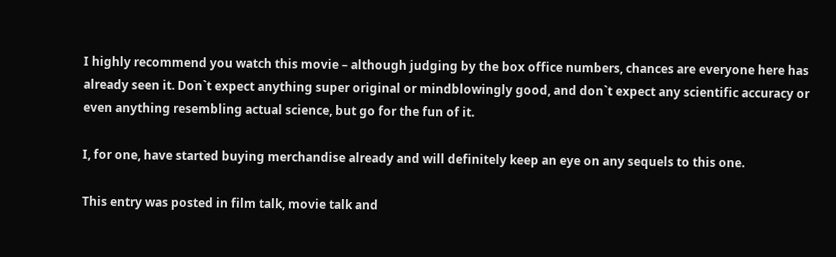I highly recommend you watch this movie – although judging by the box office numbers, chances are everyone here has already seen it. Don`t expect anything super original or mindblowingly good, and don`t expect any scientific accuracy or even anything resembling actual science, but go for the fun of it.

I, for one, have started buying merchandise already and will definitely keep an eye on any sequels to this one.

This entry was posted in film talk, movie talk and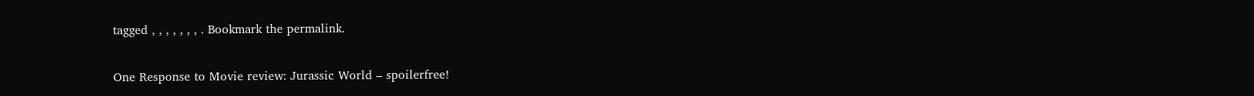tagged , , , , , , , . Bookmark the permalink.

One Response to Movie review: Jurassic World – spoilerfree!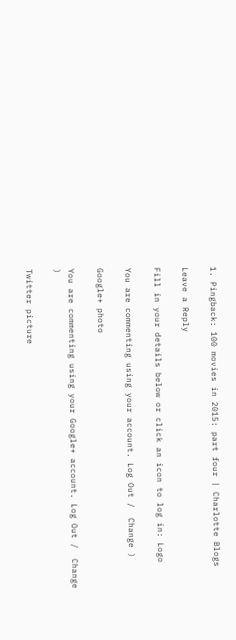1. Pingback: 100 movies in 2015: part four | Charlotte Blogs

Leave a Reply

Fill in your details below or click an icon to log in: Logo

You are commenting using your account. Log Out /  Change )

Google+ photo

You are commenting using your Google+ account. Log Out /  Change )

Twitter picture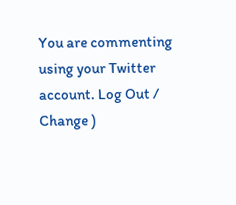You are commenting using your Twitter account. Log Out /  Change )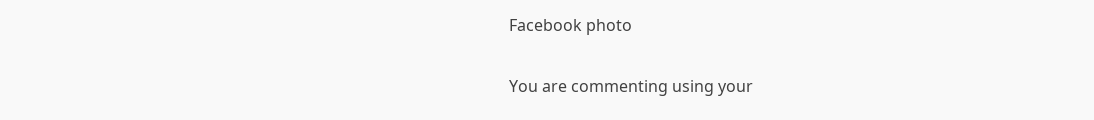Facebook photo

You are commenting using your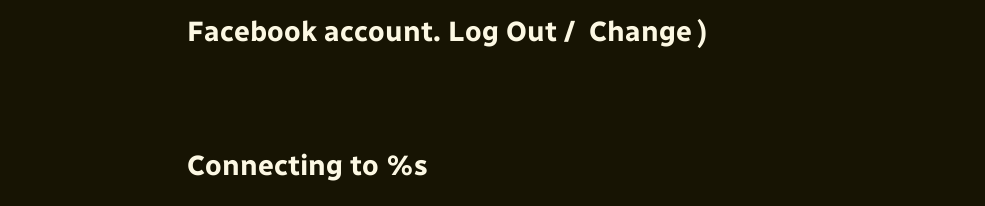Facebook account. Log Out /  Change )


Connecting to %s